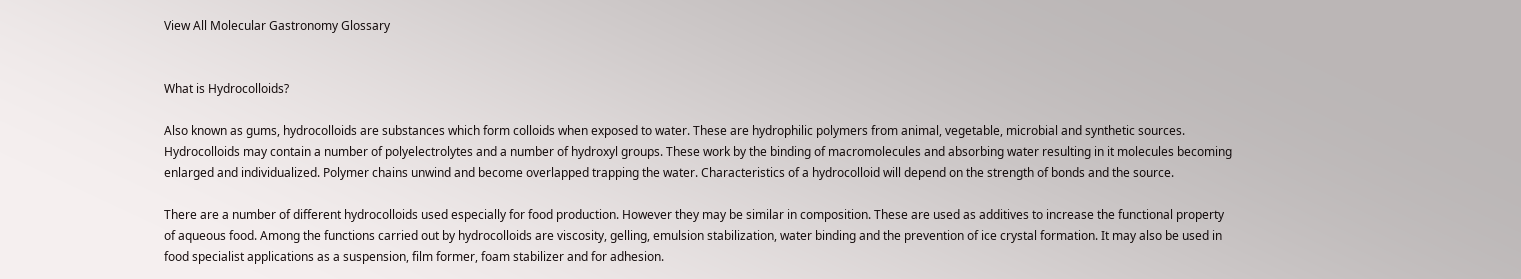View All Molecular Gastronomy Glossary


What is Hydrocolloids?

Also known as gums, hydrocolloids are substances which form colloids when exposed to water. These are hydrophilic polymers from animal, vegetable, microbial and synthetic sources. Hydrocolloids may contain a number of polyelectrolytes and a number of hydroxyl groups. These work by the binding of macromolecules and absorbing water resulting in it molecules becoming enlarged and individualized. Polymer chains unwind and become overlapped trapping the water. Characteristics of a hydrocolloid will depend on the strength of bonds and the source.

There are a number of different hydrocolloids used especially for food production. However they may be similar in composition. These are used as additives to increase the functional property of aqueous food. Among the functions carried out by hydrocolloids are viscosity, gelling, emulsion stabilization, water binding and the prevention of ice crystal formation. It may also be used in food specialist applications as a suspension, film former, foam stabilizer and for adhesion.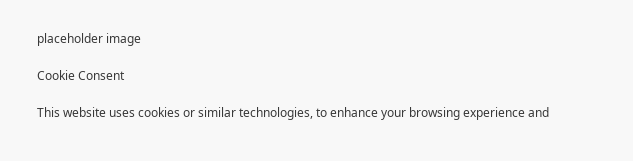placeholder image

Cookie Consent

This website uses cookies or similar technologies, to enhance your browsing experience and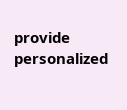provide personalized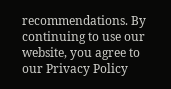recommendations. By continuing to use our website, you agree to our Privacy Policy